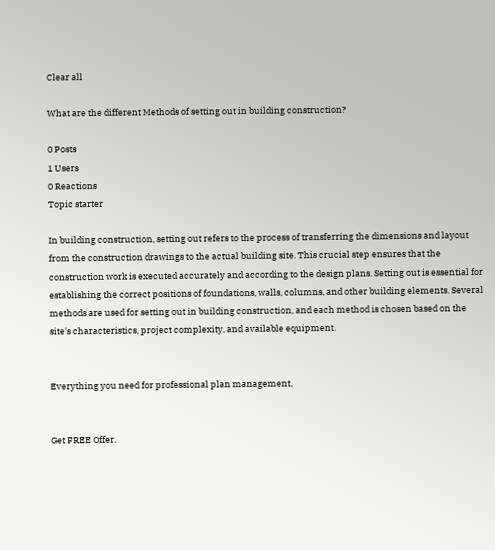Clear all

What are the different Methods of setting out in building construction?

0 Posts
1 Users
0 Reactions
Topic starter

In building construction, setting out refers to the process of transferring the dimensions and layout from the construction drawings to the actual building site. This crucial step ensures that the construction work is executed accurately and according to the design plans. Setting out is essential for establishing the correct positions of foundations, walls, columns, and other building elements. Several methods are used for setting out in building construction, and each method is chosen based on the site's characteristics, project complexity, and available equipment.


Everything you need for professional plan management,


Get FREE Offer.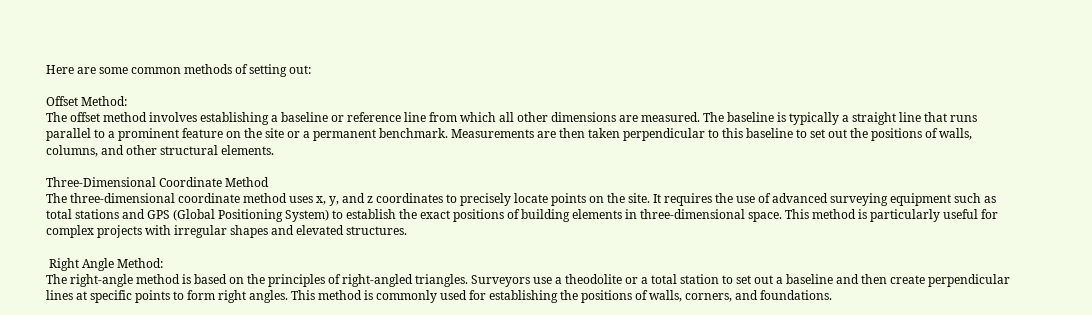Here are some common methods of setting out:

Offset Method:
The offset method involves establishing a baseline or reference line from which all other dimensions are measured. The baseline is typically a straight line that runs parallel to a prominent feature on the site or a permanent benchmark. Measurements are then taken perpendicular to this baseline to set out the positions of walls, columns, and other structural elements.

Three-Dimensional Coordinate Method
The three-dimensional coordinate method uses x, y, and z coordinates to precisely locate points on the site. It requires the use of advanced surveying equipment such as total stations and GPS (Global Positioning System) to establish the exact positions of building elements in three-dimensional space. This method is particularly useful for complex projects with irregular shapes and elevated structures.

 Right Angle Method:
The right-angle method is based on the principles of right-angled triangles. Surveyors use a theodolite or a total station to set out a baseline and then create perpendicular lines at specific points to form right angles. This method is commonly used for establishing the positions of walls, corners, and foundations.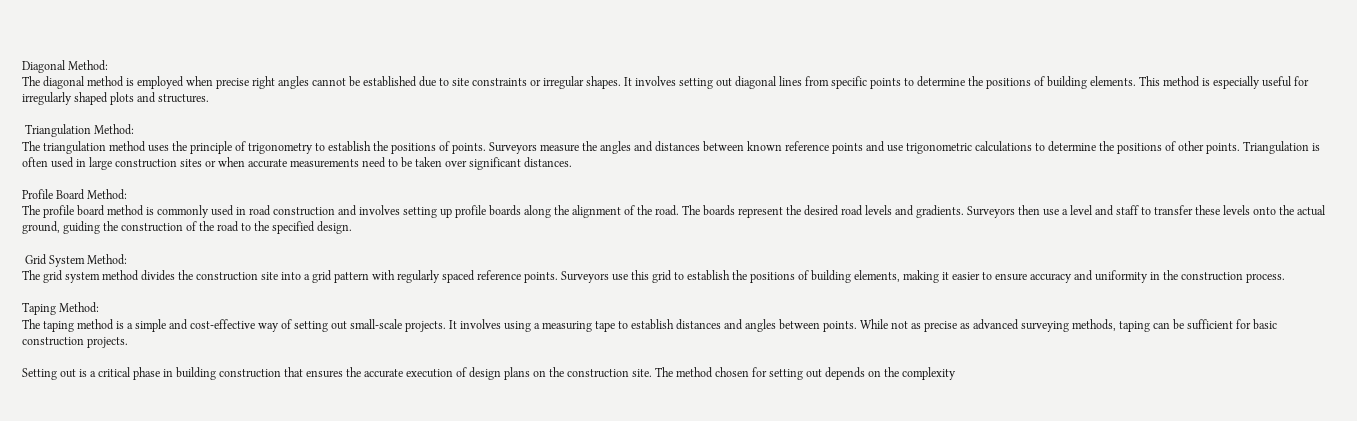Diagonal Method:
The diagonal method is employed when precise right angles cannot be established due to site constraints or irregular shapes. It involves setting out diagonal lines from specific points to determine the positions of building elements. This method is especially useful for irregularly shaped plots and structures.

 Triangulation Method:
The triangulation method uses the principle of trigonometry to establish the positions of points. Surveyors measure the angles and distances between known reference points and use trigonometric calculations to determine the positions of other points. Triangulation is often used in large construction sites or when accurate measurements need to be taken over significant distances.

Profile Board Method:
The profile board method is commonly used in road construction and involves setting up profile boards along the alignment of the road. The boards represent the desired road levels and gradients. Surveyors then use a level and staff to transfer these levels onto the actual ground, guiding the construction of the road to the specified design.

 Grid System Method:
The grid system method divides the construction site into a grid pattern with regularly spaced reference points. Surveyors use this grid to establish the positions of building elements, making it easier to ensure accuracy and uniformity in the construction process.

Taping Method:
The taping method is a simple and cost-effective way of setting out small-scale projects. It involves using a measuring tape to establish distances and angles between points. While not as precise as advanced surveying methods, taping can be sufficient for basic construction projects.

Setting out is a critical phase in building construction that ensures the accurate execution of design plans on the construction site. The method chosen for setting out depends on the complexity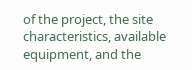of the project, the site characteristics, available equipment, and the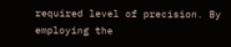required level of precision. By employing the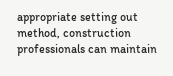appropriate setting out method, construction professionals can maintain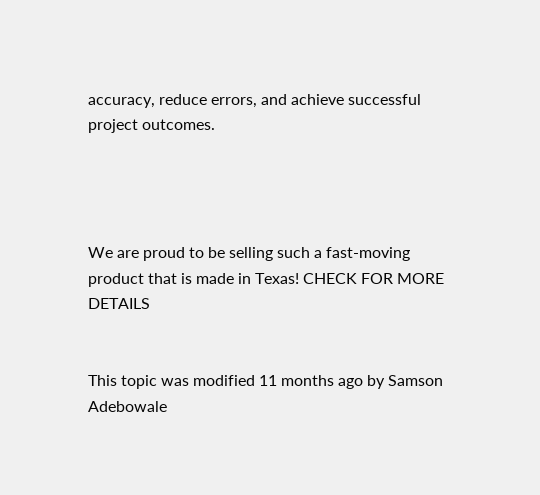accuracy, reduce errors, and achieve successful project outcomes.




We are proud to be selling such a fast-moving product that is made in Texas! CHECK FOR MORE DETAILS


This topic was modified 11 months ago by Samson Adebowale